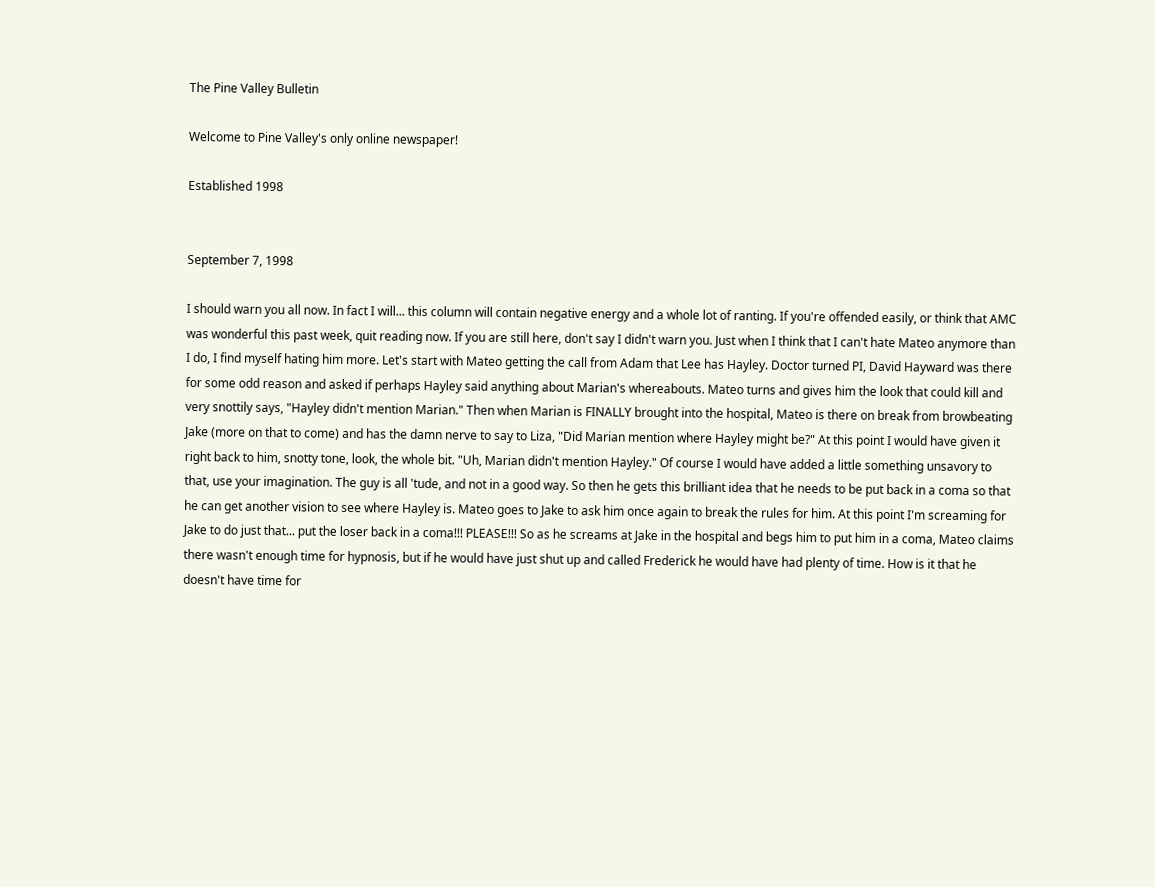The Pine Valley Bulletin

Welcome to Pine Valley's only online newspaper!

Established 1998


September 7, 1998

I should warn you all now. In fact I will... this column will contain negative energy and a whole lot of ranting. If you're offended easily, or think that AMC was wonderful this past week, quit reading now. If you are still here, don't say I didn't warn you. Just when I think that I can't hate Mateo anymore than I do, I find myself hating him more. Let's start with Mateo getting the call from Adam that Lee has Hayley. Doctor turned PI, David Hayward was there for some odd reason and asked if perhaps Hayley said anything about Marian's whereabouts. Mateo turns and gives him the look that could kill and very snottily says, "Hayley didn't mention Marian." Then when Marian is FINALLY brought into the hospital, Mateo is there on break from browbeating Jake (more on that to come) and has the damn nerve to say to Liza, "Did Marian mention where Hayley might be?" At this point I would have given it right back to him, snotty tone, look, the whole bit. "Uh, Marian didn't mention Hayley." Of course I would have added a little something unsavory to that, use your imagination. The guy is all 'tude, and not in a good way. So then he gets this brilliant idea that he needs to be put back in a coma so that he can get another vision to see where Hayley is. Mateo goes to Jake to ask him once again to break the rules for him. At this point I'm screaming for Jake to do just that... put the loser back in a coma!!! PLEASE!!! So as he screams at Jake in the hospital and begs him to put him in a coma, Mateo claims there wasn't enough time for hypnosis, but if he would have just shut up and called Frederick he would have had plenty of time. How is it that he doesn't have time for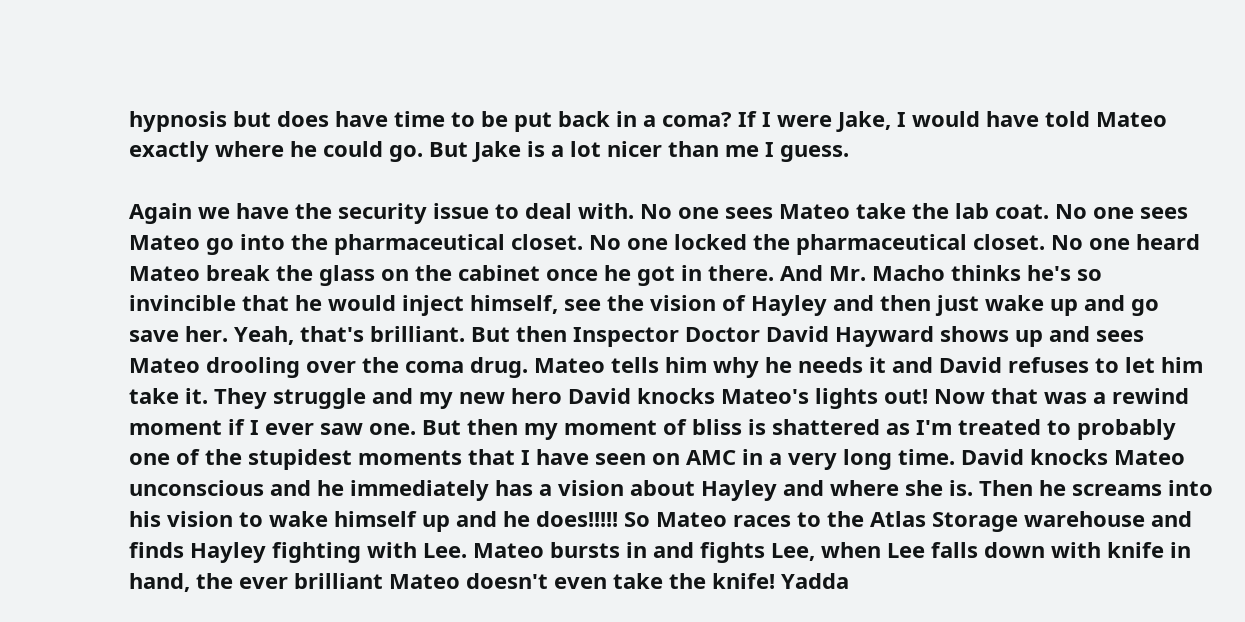hypnosis but does have time to be put back in a coma? If I were Jake, I would have told Mateo exactly where he could go. But Jake is a lot nicer than me I guess.

Again we have the security issue to deal with. No one sees Mateo take the lab coat. No one sees Mateo go into the pharmaceutical closet. No one locked the pharmaceutical closet. No one heard Mateo break the glass on the cabinet once he got in there. And Mr. Macho thinks he's so invincible that he would inject himself, see the vision of Hayley and then just wake up and go save her. Yeah, that's brilliant. But then Inspector Doctor David Hayward shows up and sees Mateo drooling over the coma drug. Mateo tells him why he needs it and David refuses to let him take it. They struggle and my new hero David knocks Mateo's lights out! Now that was a rewind moment if I ever saw one. But then my moment of bliss is shattered as I'm treated to probably one of the stupidest moments that I have seen on AMC in a very long time. David knocks Mateo unconscious and he immediately has a vision about Hayley and where she is. Then he screams into his vision to wake himself up and he does!!!!! So Mateo races to the Atlas Storage warehouse and finds Hayley fighting with Lee. Mateo bursts in and fights Lee, when Lee falls down with knife in hand, the ever brilliant Mateo doesn't even take the knife! Yadda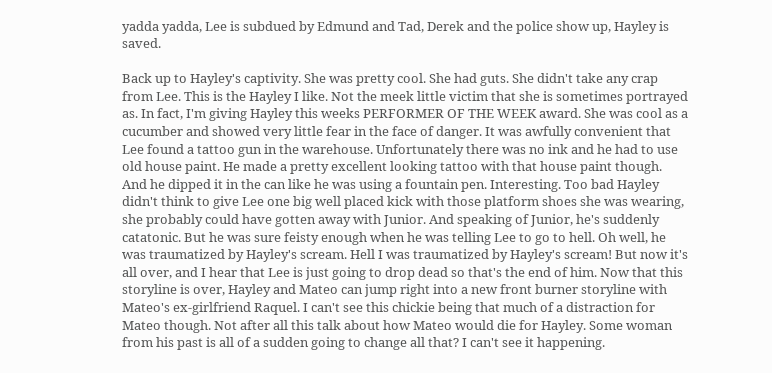yadda yadda, Lee is subdued by Edmund and Tad, Derek and the police show up, Hayley is saved.

Back up to Hayley's captivity. She was pretty cool. She had guts. She didn't take any crap from Lee. This is the Hayley I like. Not the meek little victim that she is sometimes portrayed as. In fact, I'm giving Hayley this weeks PERFORMER OF THE WEEK award. She was cool as a cucumber and showed very little fear in the face of danger. It was awfully convenient that Lee found a tattoo gun in the warehouse. Unfortunately there was no ink and he had to use old house paint. He made a pretty excellent looking tattoo with that house paint though. And he dipped it in the can like he was using a fountain pen. Interesting. Too bad Hayley didn't think to give Lee one big well placed kick with those platform shoes she was wearing, she probably could have gotten away with Junior. And speaking of Junior, he's suddenly catatonic. But he was sure feisty enough when he was telling Lee to go to hell. Oh well, he was traumatized by Hayley's scream. Hell I was traumatized by Hayley's scream! But now it's all over, and I hear that Lee is just going to drop dead so that's the end of him. Now that this storyline is over, Hayley and Mateo can jump right into a new front burner storyline with Mateo's ex-girlfriend Raquel. I can't see this chickie being that much of a distraction for Mateo though. Not after all this talk about how Mateo would die for Hayley. Some woman from his past is all of a sudden going to change all that? I can't see it happening.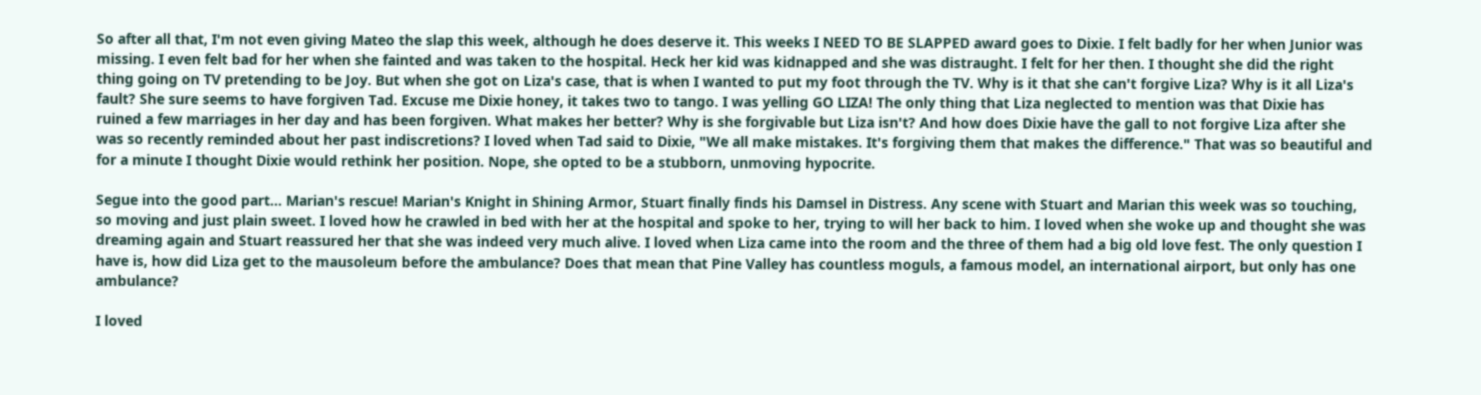So after all that, I'm not even giving Mateo the slap this week, although he does deserve it. This weeks I NEED TO BE SLAPPED award goes to Dixie. I felt badly for her when Junior was missing. I even felt bad for her when she fainted and was taken to the hospital. Heck her kid was kidnapped and she was distraught. I felt for her then. I thought she did the right thing going on TV pretending to be Joy. But when she got on Liza's case, that is when I wanted to put my foot through the TV. Why is it that she can't forgive Liza? Why is it all Liza's fault? She sure seems to have forgiven Tad. Excuse me Dixie honey, it takes two to tango. I was yelling GO LIZA! The only thing that Liza neglected to mention was that Dixie has ruined a few marriages in her day and has been forgiven. What makes her better? Why is she forgivable but Liza isn't? And how does Dixie have the gall to not forgive Liza after she was so recently reminded about her past indiscretions? I loved when Tad said to Dixie, "We all make mistakes. It's forgiving them that makes the difference." That was so beautiful and for a minute I thought Dixie would rethink her position. Nope, she opted to be a stubborn, unmoving hypocrite.

Segue into the good part... Marian's rescue! Marian's Knight in Shining Armor, Stuart finally finds his Damsel in Distress. Any scene with Stuart and Marian this week was so touching, so moving and just plain sweet. I loved how he crawled in bed with her at the hospital and spoke to her, trying to will her back to him. I loved when she woke up and thought she was dreaming again and Stuart reassured her that she was indeed very much alive. I loved when Liza came into the room and the three of them had a big old love fest. The only question I have is, how did Liza get to the mausoleum before the ambulance? Does that mean that Pine Valley has countless moguls, a famous model, an international airport, but only has one ambulance?

I loved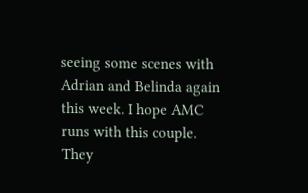seeing some scenes with Adrian and Belinda again this week. I hope AMC runs with this couple. They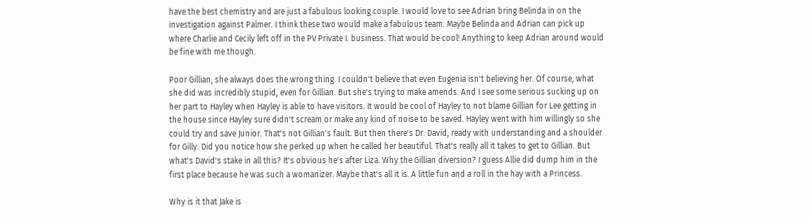have the best chemistry and are just a fabulous looking couple. I would love to see Adrian bring Belinda in on the investigation against Palmer. I think these two would make a fabulous team. Maybe Belinda and Adrian can pick up where Charlie and Cecily left off in the PV Private I. business. That would be cool! Anything to keep Adrian around would be fine with me though.

Poor Gillian, she always does the wrong thing. I couldn't believe that even Eugenia isn't believing her. Of course, what she did was incredibly stupid, even for Gillian. But she's trying to make amends. And I see some serious sucking up on her part to Hayley when Hayley is able to have visitors. It would be cool of Hayley to not blame Gillian for Lee getting in the house since Hayley sure didn't scream or make any kind of noise to be saved. Hayley went with him willingly so she could try and save Junior. That's not Gillian's fault. But then there's Dr. David, ready with understanding and a shoulder for Gilly. Did you notice how she perked up when he called her beautiful. That's really all it takes to get to Gillian. But what's David's stake in all this? It's obvious he's after Liza. Why the Gillian diversion? I guess Allie did dump him in the first place because he was such a womanizer. Maybe that's all it is. A little fun and a roll in the hay with a Princess.

Why is it that Jake is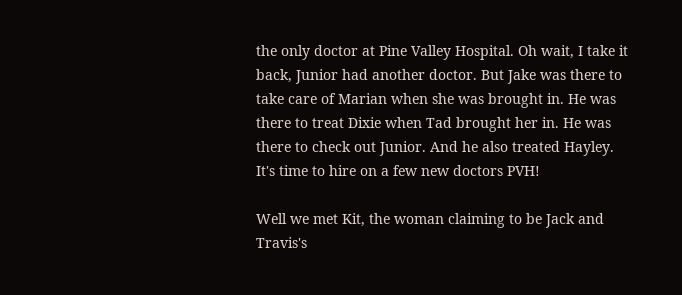the only doctor at Pine Valley Hospital. Oh wait, I take it back, Junior had another doctor. But Jake was there to take care of Marian when she was brought in. He was there to treat Dixie when Tad brought her in. He was there to check out Junior. And he also treated Hayley. It's time to hire on a few new doctors PVH!

Well we met Kit, the woman claiming to be Jack and Travis's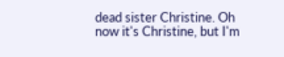dead sister Christine. Oh now it's Christine, but I'm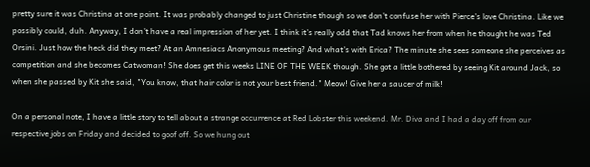pretty sure it was Christina at one point. It was probably changed to just Christine though so we don't confuse her with Pierce's love Christina. Like we possibly could, duh. Anyway, I don't have a real impression of her yet. I think it's really odd that Tad knows her from when he thought he was Ted Orsini. Just how the heck did they meet? At an Amnesiacs Anonymous meeting? And what's with Erica? The minute she sees someone she perceives as competition and she becomes Catwoman! She does get this weeks LINE OF THE WEEK though. She got a little bothered by seeing Kit around Jack, so when she passed by Kit she said, "You know, that hair color is not your best friend." Meow! Give her a saucer of milk!

On a personal note, I have a little story to tell about a strange occurrence at Red Lobster this weekend. Mr. Diva and I had a day off from our respective jobs on Friday and decided to goof off. So we hung out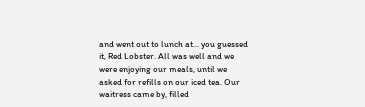and went out to lunch at... you guessed it, Red Lobster. All was well and we were enjoying our meals, until we asked for refills on our iced tea. Our waitress came by, filled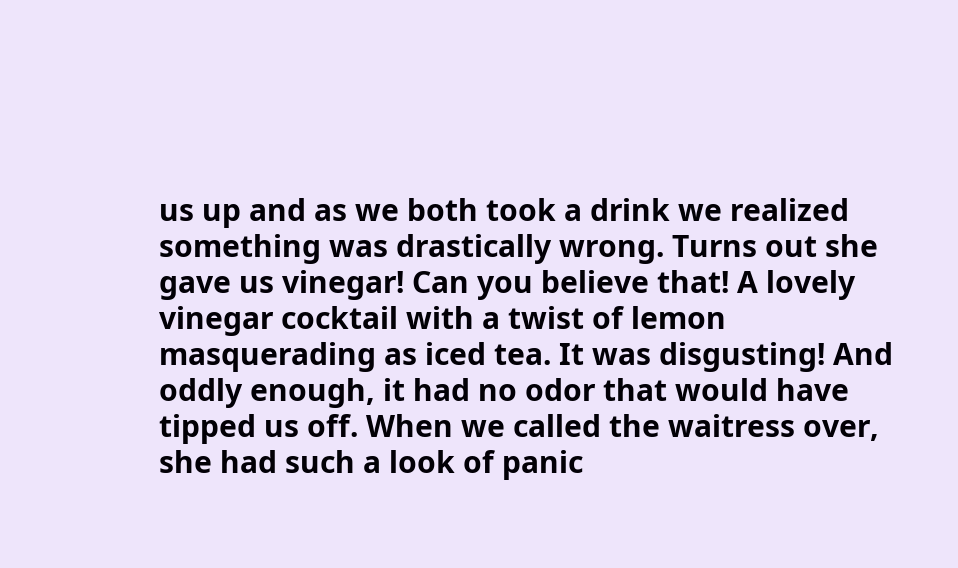us up and as we both took a drink we realized something was drastically wrong. Turns out she gave us vinegar! Can you believe that! A lovely vinegar cocktail with a twist of lemon masquerading as iced tea. It was disgusting! And oddly enough, it had no odor that would have tipped us off. When we called the waitress over, she had such a look of panic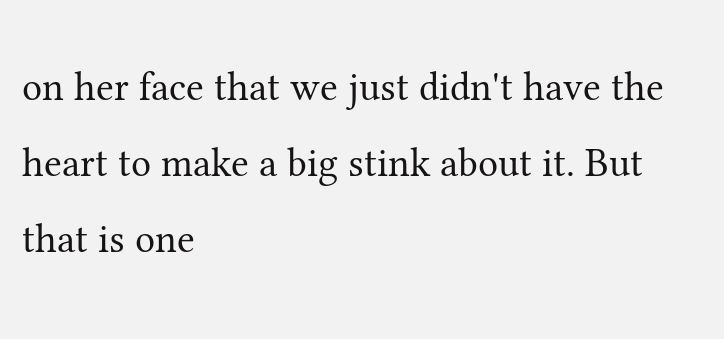on her face that we just didn't have the heart to make a big stink about it. But that is one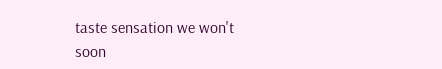taste sensation we won't soon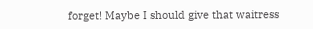forget! Maybe I should give that waitress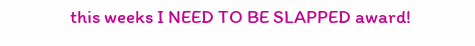this weeks I NEED TO BE SLAPPED award!